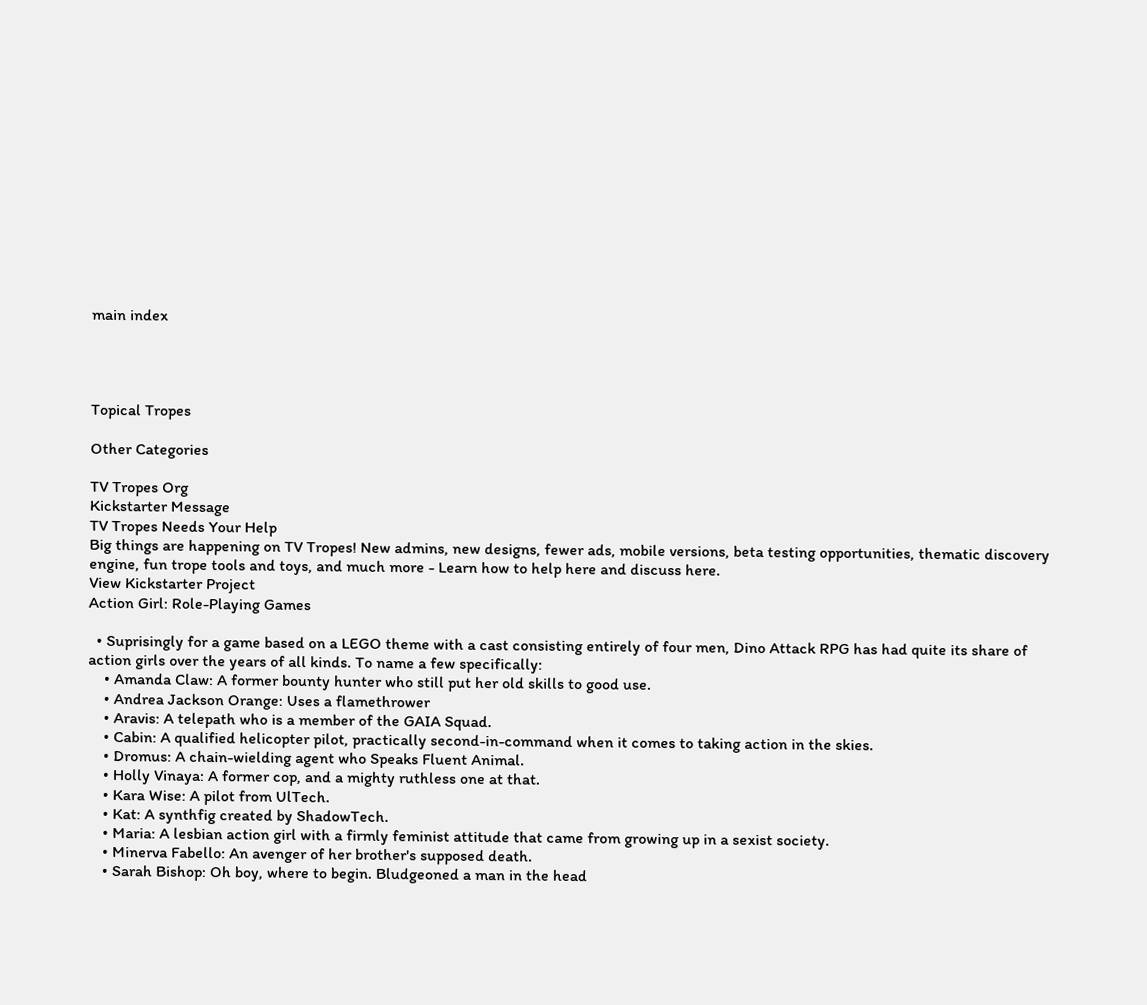main index




Topical Tropes

Other Categories

TV Tropes Org
Kickstarter Message
TV Tropes Needs Your Help
Big things are happening on TV Tropes! New admins, new designs, fewer ads, mobile versions, beta testing opportunities, thematic discovery engine, fun trope tools and toys, and much more - Learn how to help here and discuss here.
View Kickstarter Project
Action Girl: Role-Playing Games

  • Suprisingly for a game based on a LEGO theme with a cast consisting entirely of four men, Dino Attack RPG has had quite its share of action girls over the years of all kinds. To name a few specifically:
    • Amanda Claw: A former bounty hunter who still put her old skills to good use.
    • Andrea Jackson Orange: Uses a flamethrower
    • Aravis: A telepath who is a member of the GAIA Squad.
    • Cabin: A qualified helicopter pilot, practically second-in-command when it comes to taking action in the skies.
    • Dromus: A chain-wielding agent who Speaks Fluent Animal.
    • Holly Vinaya: A former cop, and a mighty ruthless one at that.
    • Kara Wise: A pilot from UlTech.
    • Kat: A synthfig created by ShadowTech.
    • Maria: A lesbian action girl with a firmly feminist attitude that came from growing up in a sexist society.
    • Minerva Fabello: An avenger of her brother's supposed death.
    • Sarah Bishop: Oh boy, where to begin. Bludgeoned a man in the head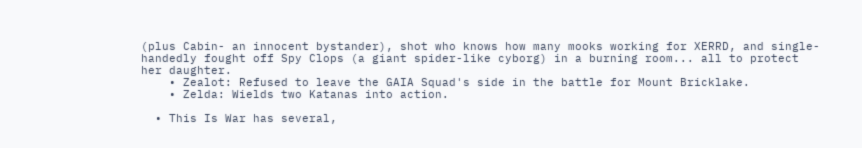(plus Cabin- an innocent bystander), shot who knows how many mooks working for XERRD, and single-handedly fought off Spy Clops (a giant spider-like cyborg) in a burning room... all to protect her daughter.
    • Zealot: Refused to leave the GAIA Squad's side in the battle for Mount Bricklake.
    • Zelda: Wields two Katanas into action.

  • This Is War has several,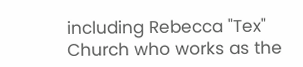including Rebecca "Tex" Church who works as the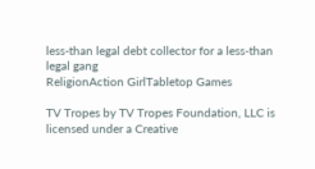less-than legal debt collector for a less-than legal gang
ReligionAction GirlTabletop Games

TV Tropes by TV Tropes Foundation, LLC is licensed under a Creative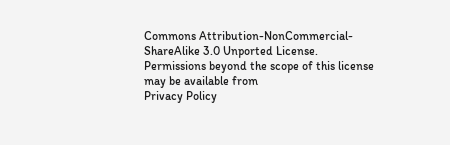Commons Attribution-NonCommercial-ShareAlike 3.0 Unported License.
Permissions beyond the scope of this license may be available from
Privacy Policy